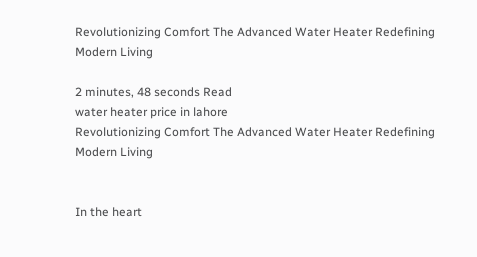Revolutionizing Comfort The Advanced Water Heater Redefining Modern Living

2 minutes, 48 seconds Read
water heater price in lahore
Revolutionizing Comfort The Advanced Water Heater Redefining Modern Living


In the heart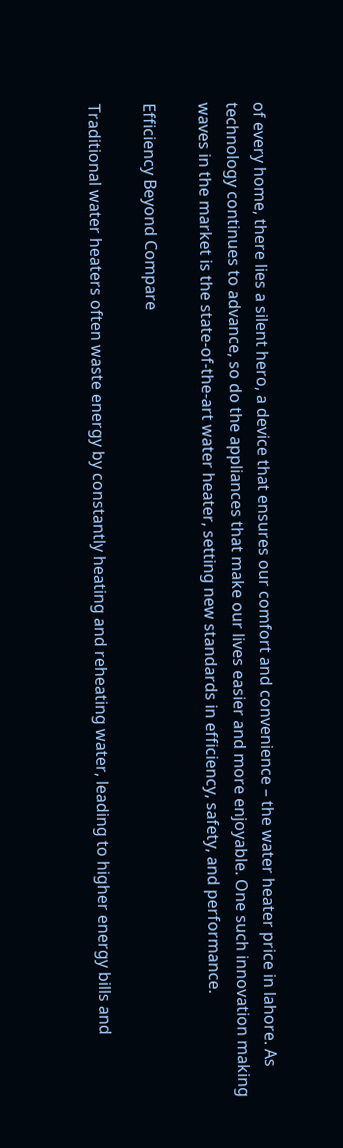of every home, there lies a silent hero, a device that ensures our comfort and convenience – the water heater price in lahore. As technology continues to advance, so do the appliances that make our lives easier and more enjoyable. One such innovation making waves in the market is the state-of-the-art water heater, setting new standards in efficiency, safety, and performance.

Efficiency Beyond Compare

Traditional water heaters often waste energy by constantly heating and reheating water, leading to higher energy bills and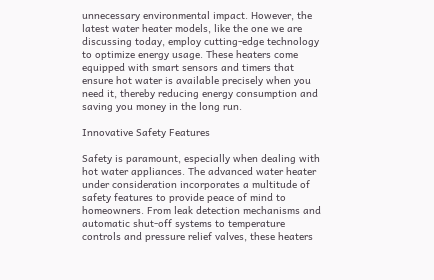unnecessary environmental impact. However, the latest water heater models, like the one we are discussing today, employ cutting-edge technology to optimize energy usage. These heaters come equipped with smart sensors and timers that ensure hot water is available precisely when you need it, thereby reducing energy consumption and saving you money in the long run.

Innovative Safety Features

Safety is paramount, especially when dealing with hot water appliances. The advanced water heater under consideration incorporates a multitude of safety features to provide peace of mind to homeowners. From leak detection mechanisms and automatic shut-off systems to temperature controls and pressure relief valves, these heaters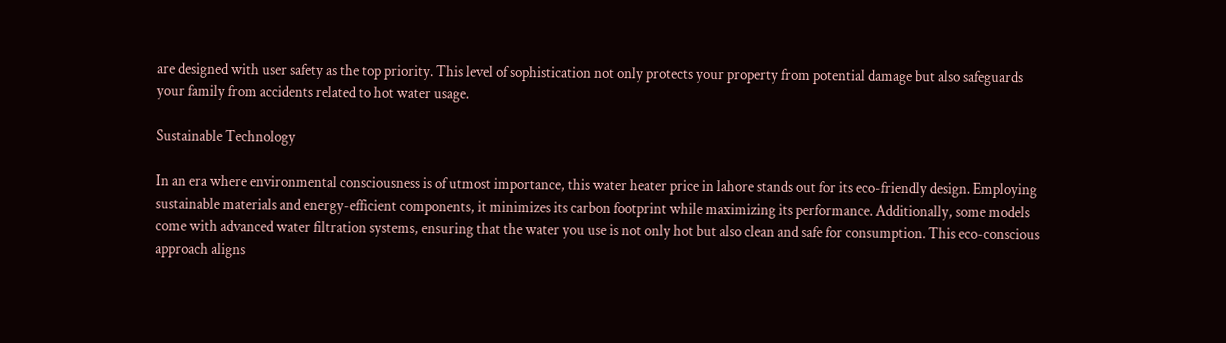are designed with user safety as the top priority. This level of sophistication not only protects your property from potential damage but also safeguards your family from accidents related to hot water usage.

Sustainable Technology

In an era where environmental consciousness is of utmost importance, this water heater price in lahore stands out for its eco-friendly design. Employing sustainable materials and energy-efficient components, it minimizes its carbon footprint while maximizing its performance. Additionally, some models come with advanced water filtration systems, ensuring that the water you use is not only hot but also clean and safe for consumption. This eco-conscious approach aligns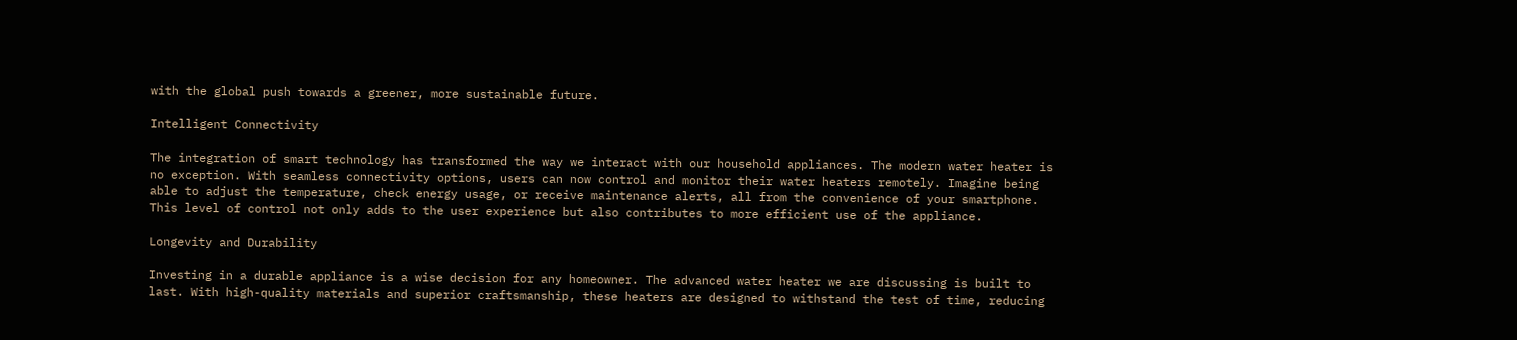with the global push towards a greener, more sustainable future.

Intelligent Connectivity

The integration of smart technology has transformed the way we interact with our household appliances. The modern water heater is no exception. With seamless connectivity options, users can now control and monitor their water heaters remotely. Imagine being able to adjust the temperature, check energy usage, or receive maintenance alerts, all from the convenience of your smartphone. This level of control not only adds to the user experience but also contributes to more efficient use of the appliance.

Longevity and Durability

Investing in a durable appliance is a wise decision for any homeowner. The advanced water heater we are discussing is built to last. With high-quality materials and superior craftsmanship, these heaters are designed to withstand the test of time, reducing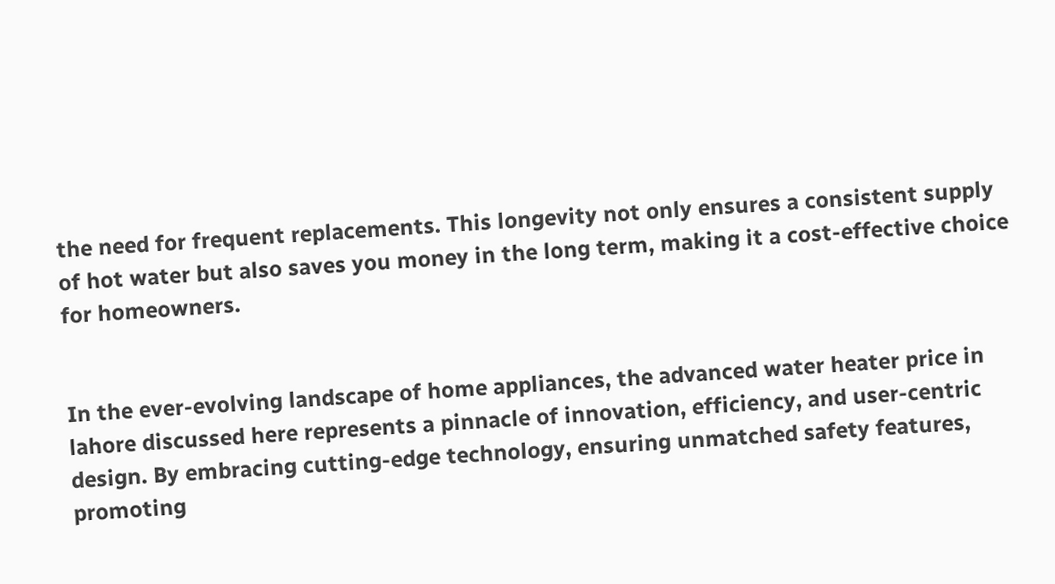the need for frequent replacements. This longevity not only ensures a consistent supply of hot water but also saves you money in the long term, making it a cost-effective choice for homeowners.


In the ever-evolving landscape of home appliances, the advanced water heater price in lahore discussed here represents a pinnacle of innovation, efficiency, and user-centric design. By embracing cutting-edge technology, ensuring unmatched safety features, promoting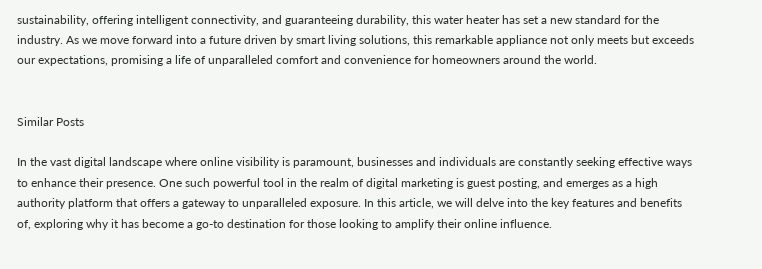sustainability, offering intelligent connectivity, and guaranteeing durability, this water heater has set a new standard for the industry. As we move forward into a future driven by smart living solutions, this remarkable appliance not only meets but exceeds our expectations, promising a life of unparalleled comfort and convenience for homeowners around the world.


Similar Posts

In the vast digital landscape where online visibility is paramount, businesses and individuals are constantly seeking effective ways to enhance their presence. One such powerful tool in the realm of digital marketing is guest posting, and emerges as a high authority platform that offers a gateway to unparalleled exposure. In this article, we will delve into the key features and benefits of, exploring why it has become a go-to destination for those looking to amplify their online influence.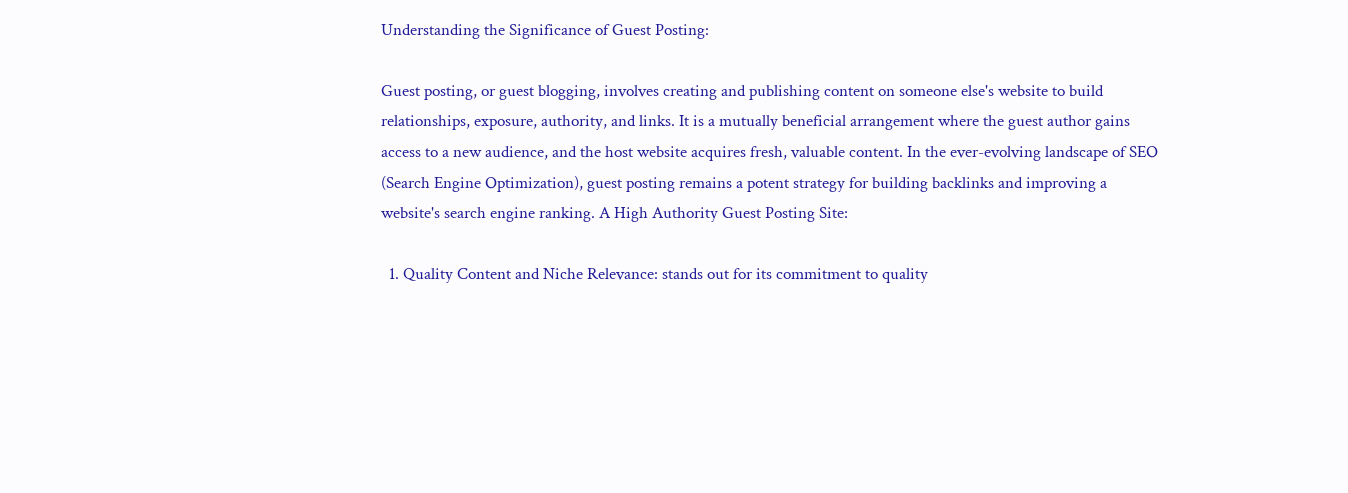Understanding the Significance of Guest Posting:

Guest posting, or guest blogging, involves creating and publishing content on someone else's website to build relationships, exposure, authority, and links. It is a mutually beneficial arrangement where the guest author gains access to a new audience, and the host website acquires fresh, valuable content. In the ever-evolving landscape of SEO (Search Engine Optimization), guest posting remains a potent strategy for building backlinks and improving a website's search engine ranking. A High Authority Guest Posting Site:

  1. Quality Content and Niche Relevance: stands out for its commitment to quality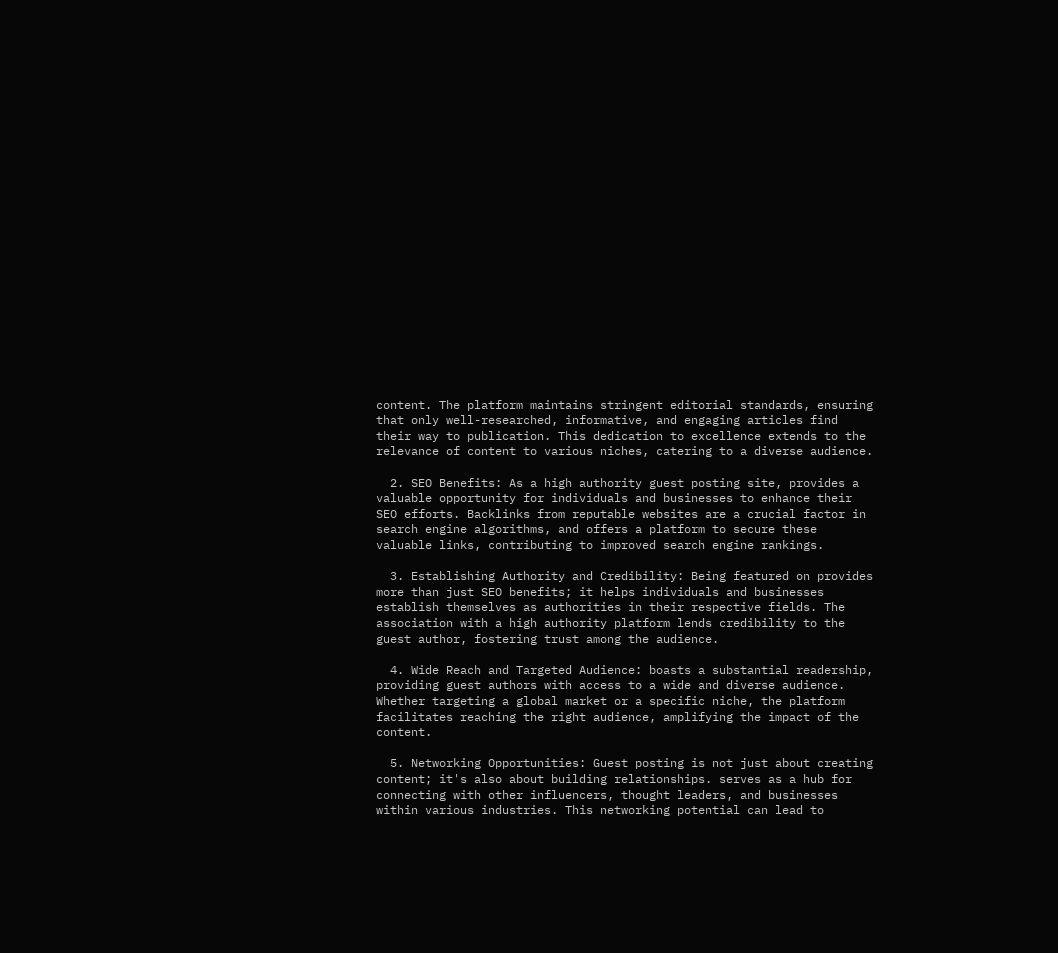content. The platform maintains stringent editorial standards, ensuring that only well-researched, informative, and engaging articles find their way to publication. This dedication to excellence extends to the relevance of content to various niches, catering to a diverse audience.

  2. SEO Benefits: As a high authority guest posting site, provides a valuable opportunity for individuals and businesses to enhance their SEO efforts. Backlinks from reputable websites are a crucial factor in search engine algorithms, and offers a platform to secure these valuable links, contributing to improved search engine rankings.

  3. Establishing Authority and Credibility: Being featured on provides more than just SEO benefits; it helps individuals and businesses establish themselves as authorities in their respective fields. The association with a high authority platform lends credibility to the guest author, fostering trust among the audience.

  4. Wide Reach and Targeted Audience: boasts a substantial readership, providing guest authors with access to a wide and diverse audience. Whether targeting a global market or a specific niche, the platform facilitates reaching the right audience, amplifying the impact of the content.

  5. Networking Opportunities: Guest posting is not just about creating content; it's also about building relationships. serves as a hub for connecting with other influencers, thought leaders, and businesses within various industries. This networking potential can lead to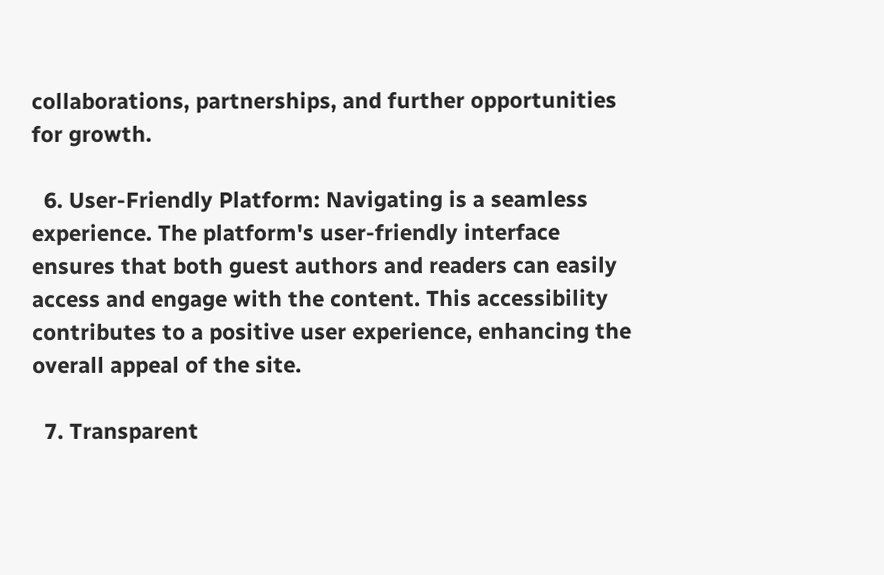collaborations, partnerships, and further opportunities for growth.

  6. User-Friendly Platform: Navigating is a seamless experience. The platform's user-friendly interface ensures that both guest authors and readers can easily access and engage with the content. This accessibility contributes to a positive user experience, enhancing the overall appeal of the site.

  7. Transparent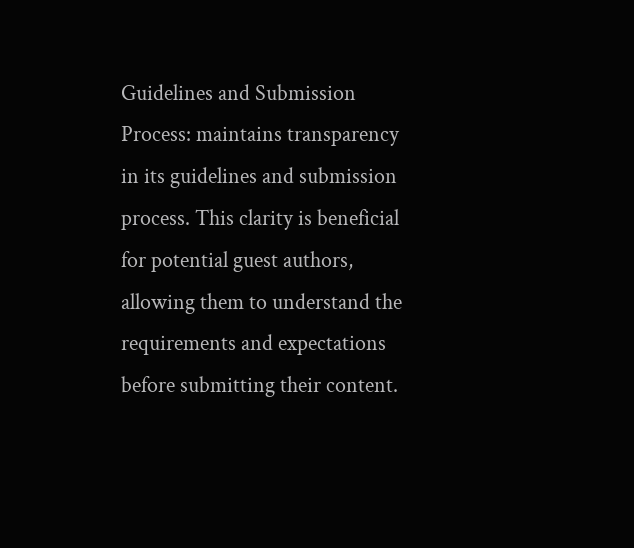Guidelines and Submission Process: maintains transparency in its guidelines and submission process. This clarity is beneficial for potential guest authors, allowing them to understand the requirements and expectations before submitting their content.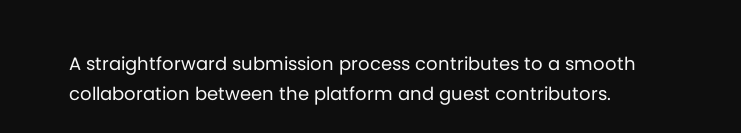A straightforward submission process contributes to a smooth collaboration between the platform and guest contributors.